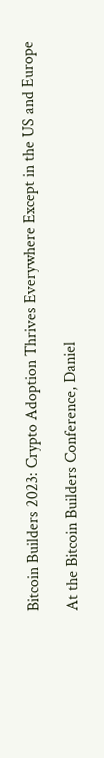Bitcoin Builders 2023: Crypto Adoption Thrives Everywhere Except in the US and Europe

At the Bitcoin Builders Conference, Daniel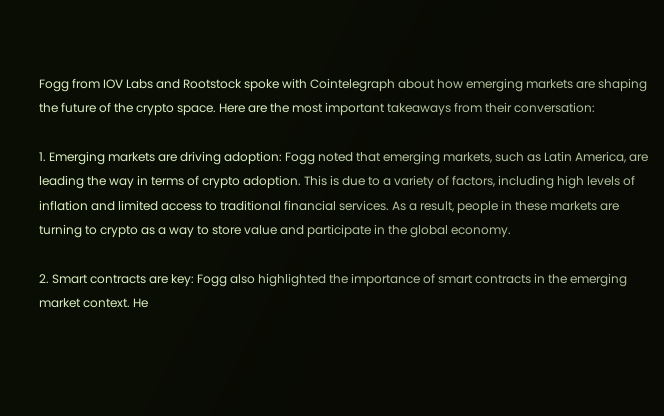Fogg from IOV Labs and Rootstock spoke with Cointelegraph about how emerging markets are shaping the future of the crypto space. Here are the most important takeaways from their conversation:

1. Emerging markets are driving adoption: Fogg noted that emerging markets, such as Latin America, are leading the way in terms of crypto adoption. This is due to a variety of factors, including high levels of inflation and limited access to traditional financial services. As a result, people in these markets are turning to crypto as a way to store value and participate in the global economy.

2. Smart contracts are key: Fogg also highlighted the importance of smart contracts in the emerging market context. He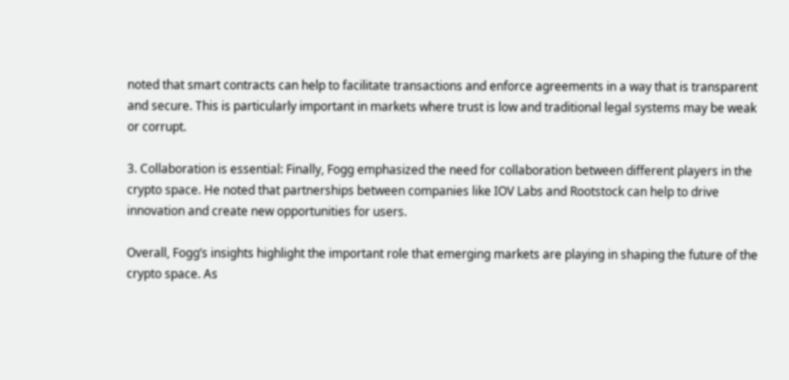noted that smart contracts can help to facilitate transactions and enforce agreements in a way that is transparent and secure. This is particularly important in markets where trust is low and traditional legal systems may be weak or corrupt.

3. Collaboration is essential: Finally, Fogg emphasized the need for collaboration between different players in the crypto space. He noted that partnerships between companies like IOV Labs and Rootstock can help to drive innovation and create new opportunities for users.

Overall, Fogg’s insights highlight the important role that emerging markets are playing in shaping the future of the crypto space. As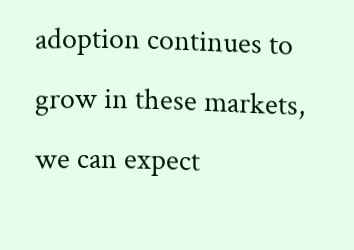adoption continues to grow in these markets, we can expect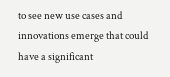to see new use cases and innovations emerge that could have a significant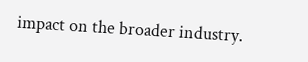impact on the broader industry.